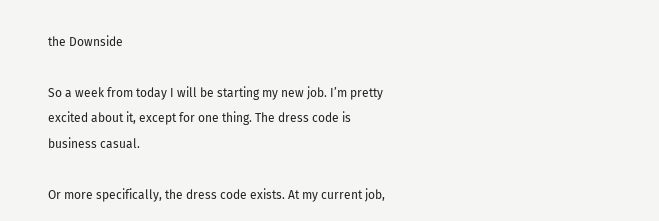the Downside

So a week from today I will be starting my new job. I’m pretty excited about it, except for one thing. The dress code is business casual.

Or more specifically, the dress code exists. At my current job,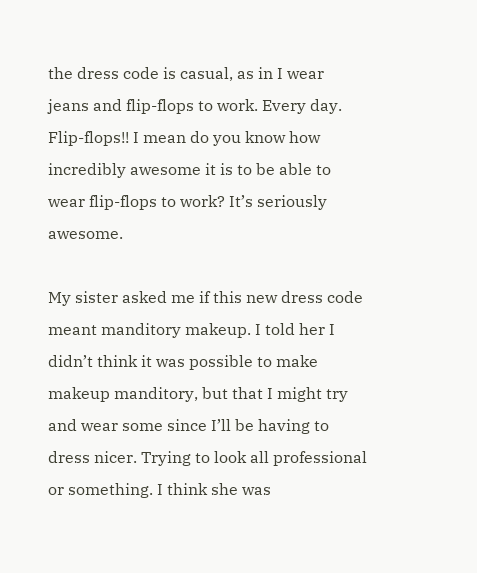the dress code is casual, as in I wear jeans and flip-flops to work. Every day. Flip-flops!! I mean do you know how incredibly awesome it is to be able to wear flip-flops to work? It’s seriously awesome.

My sister asked me if this new dress code meant manditory makeup. I told her I didn’t think it was possible to make makeup manditory, but that I might try and wear some since I’ll be having to dress nicer. Trying to look all professional or something. I think she was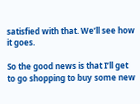satisfied with that. We’ll see how it goes.

So the good news is that I’ll get to go shopping to buy some new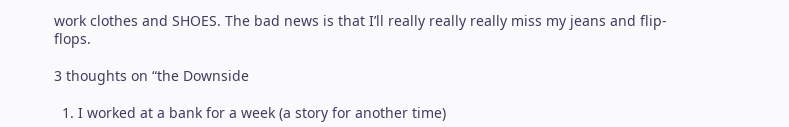work clothes and SHOES. The bad news is that I’ll really really really miss my jeans and flip-flops.

3 thoughts on “the Downside

  1. I worked at a bank for a week (a story for another time)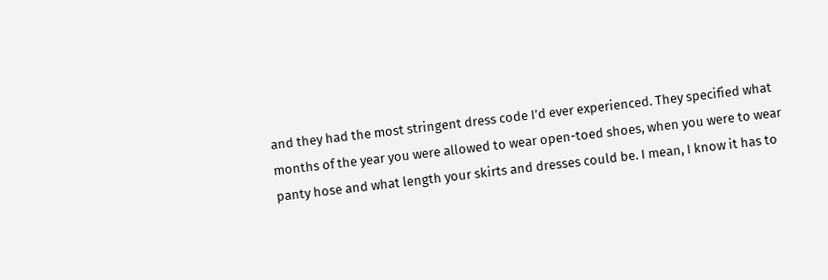and they had the most stringent dress code I’d ever experienced. They specified what months of the year you were allowed to wear open-toed shoes, when you were to wear panty hose and what length your skirts and dresses could be. I mean, I know it has to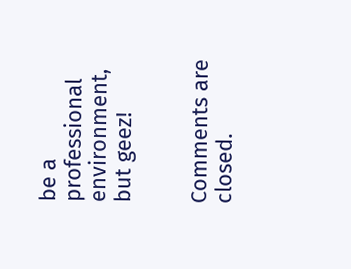be a professional environment, but geez!


Comments are closed.